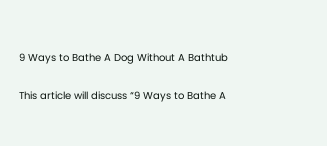9 Ways to Bathe A Dog Without A Bathtub

This article will discuss “9 Ways to Bathe A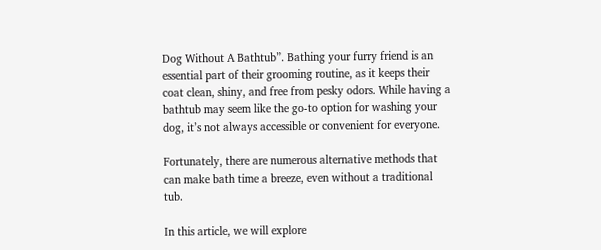Dog Without A Bathtub”. Bathing your furry friend is an essential part of their grooming routine, as it keeps their coat clean, shiny, and free from pesky odors. While having a bathtub may seem like the go-to option for washing your dog, it’s not always accessible or convenient for everyone.

Fortunately, there are numerous alternative methods that can make bath time a breeze, even without a traditional tub.

In this article, we will explore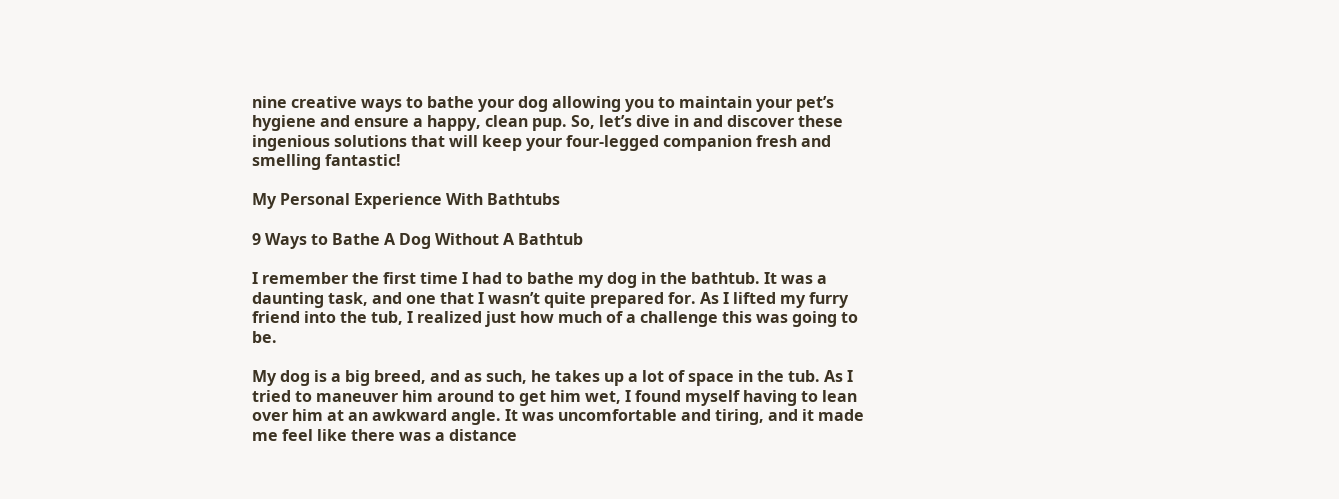nine creative ways to bathe your dog allowing you to maintain your pet’s hygiene and ensure a happy, clean pup. So, let’s dive in and discover these ingenious solutions that will keep your four-legged companion fresh and smelling fantastic!

My Personal Experience With Bathtubs

9 Ways to Bathe A Dog Without A Bathtub

I remember the first time I had to bathe my dog in the bathtub. It was a daunting task, and one that I wasn’t quite prepared for. As I lifted my furry friend into the tub, I realized just how much of a challenge this was going to be.

My dog is a big breed, and as such, he takes up a lot of space in the tub. As I tried to maneuver him around to get him wet, I found myself having to lean over him at an awkward angle. It was uncomfortable and tiring, and it made me feel like there was a distance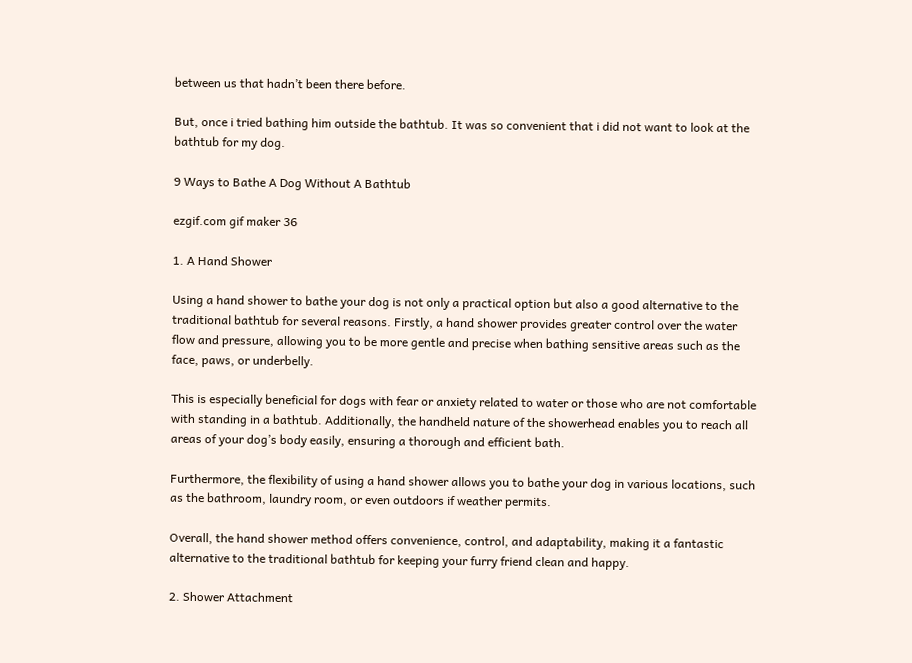between us that hadn’t been there before.

But, once i tried bathing him outside the bathtub. It was so convenient that i did not want to look at the bathtub for my dog.

9 Ways to Bathe A Dog Without A Bathtub

ezgif.com gif maker 36

1. A Hand Shower

Using a hand shower to bathe your dog is not only a practical option but also a good alternative to the traditional bathtub for several reasons. Firstly, a hand shower provides greater control over the water flow and pressure, allowing you to be more gentle and precise when bathing sensitive areas such as the face, paws, or underbelly.

This is especially beneficial for dogs with fear or anxiety related to water or those who are not comfortable with standing in a bathtub. Additionally, the handheld nature of the showerhead enables you to reach all areas of your dog’s body easily, ensuring a thorough and efficient bath.

Furthermore, the flexibility of using a hand shower allows you to bathe your dog in various locations, such as the bathroom, laundry room, or even outdoors if weather permits.

Overall, the hand shower method offers convenience, control, and adaptability, making it a fantastic alternative to the traditional bathtub for keeping your furry friend clean and happy.

2. Shower Attachment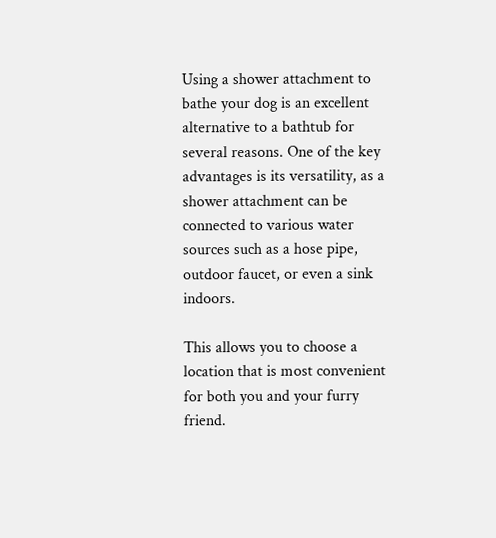Using a shower attachment to bathe your dog is an excellent alternative to a bathtub for several reasons. One of the key advantages is its versatility, as a shower attachment can be connected to various water sources such as a hose pipe, outdoor faucet, or even a sink indoors.

This allows you to choose a location that is most convenient for both you and your furry friend.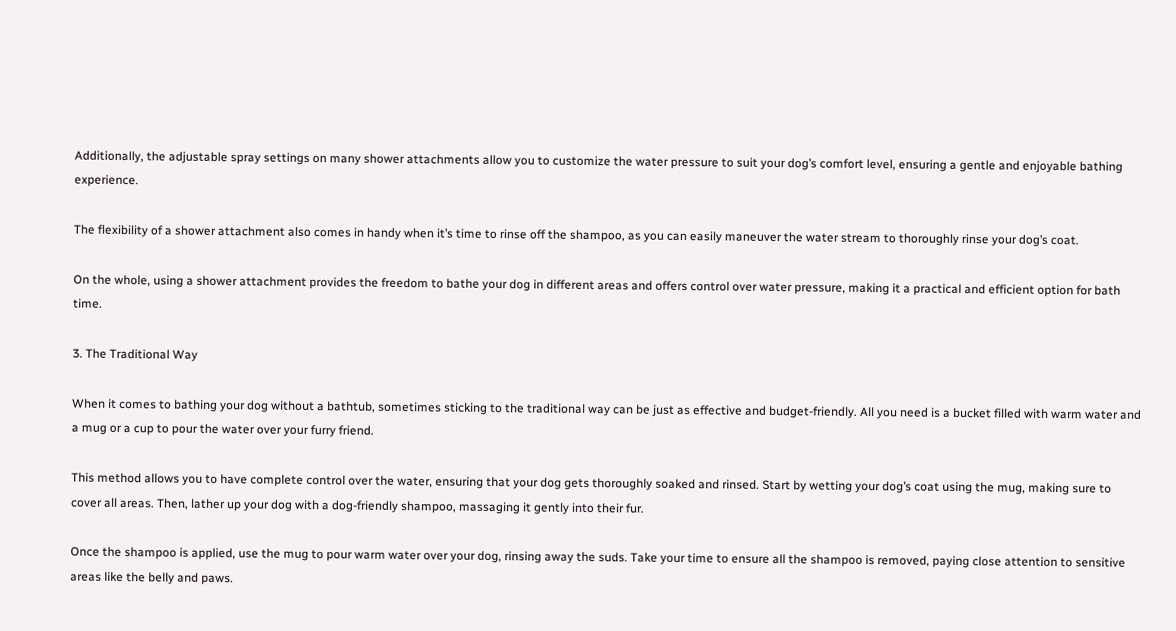Additionally, the adjustable spray settings on many shower attachments allow you to customize the water pressure to suit your dog’s comfort level, ensuring a gentle and enjoyable bathing experience.

The flexibility of a shower attachment also comes in handy when it’s time to rinse off the shampoo, as you can easily maneuver the water stream to thoroughly rinse your dog’s coat.

On the whole, using a shower attachment provides the freedom to bathe your dog in different areas and offers control over water pressure, making it a practical and efficient option for bath time.

3. The Traditional Way

When it comes to bathing your dog without a bathtub, sometimes sticking to the traditional way can be just as effective and budget-friendly. All you need is a bucket filled with warm water and a mug or a cup to pour the water over your furry friend.

This method allows you to have complete control over the water, ensuring that your dog gets thoroughly soaked and rinsed. Start by wetting your dog’s coat using the mug, making sure to cover all areas. Then, lather up your dog with a dog-friendly shampoo, massaging it gently into their fur.

Once the shampoo is applied, use the mug to pour warm water over your dog, rinsing away the suds. Take your time to ensure all the shampoo is removed, paying close attention to sensitive areas like the belly and paws.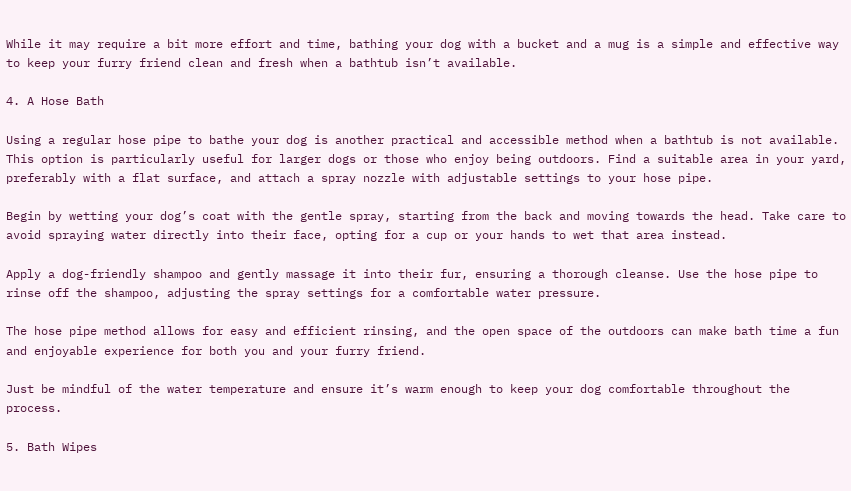While it may require a bit more effort and time, bathing your dog with a bucket and a mug is a simple and effective way to keep your furry friend clean and fresh when a bathtub isn’t available.

4. A Hose Bath

Using a regular hose pipe to bathe your dog is another practical and accessible method when a bathtub is not available. This option is particularly useful for larger dogs or those who enjoy being outdoors. Find a suitable area in your yard, preferably with a flat surface, and attach a spray nozzle with adjustable settings to your hose pipe.

Begin by wetting your dog’s coat with the gentle spray, starting from the back and moving towards the head. Take care to avoid spraying water directly into their face, opting for a cup or your hands to wet that area instead.

Apply a dog-friendly shampoo and gently massage it into their fur, ensuring a thorough cleanse. Use the hose pipe to rinse off the shampoo, adjusting the spray settings for a comfortable water pressure.

The hose pipe method allows for easy and efficient rinsing, and the open space of the outdoors can make bath time a fun and enjoyable experience for both you and your furry friend.

Just be mindful of the water temperature and ensure it’s warm enough to keep your dog comfortable throughout the process.

5. Bath Wipes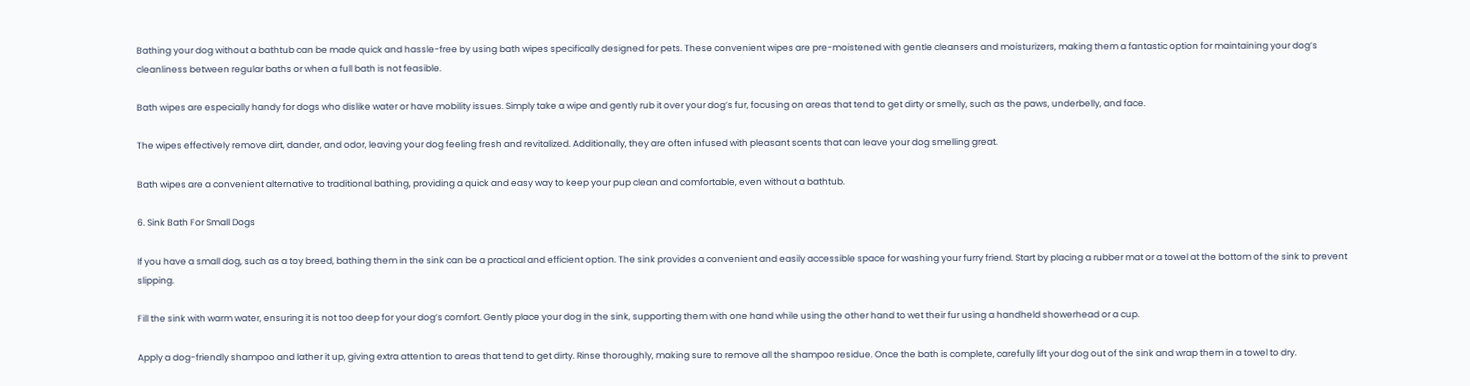Bathing your dog without a bathtub can be made quick and hassle-free by using bath wipes specifically designed for pets. These convenient wipes are pre-moistened with gentle cleansers and moisturizers, making them a fantastic option for maintaining your dog’s cleanliness between regular baths or when a full bath is not feasible.

Bath wipes are especially handy for dogs who dislike water or have mobility issues. Simply take a wipe and gently rub it over your dog’s fur, focusing on areas that tend to get dirty or smelly, such as the paws, underbelly, and face.

The wipes effectively remove dirt, dander, and odor, leaving your dog feeling fresh and revitalized. Additionally, they are often infused with pleasant scents that can leave your dog smelling great.

Bath wipes are a convenient alternative to traditional bathing, providing a quick and easy way to keep your pup clean and comfortable, even without a bathtub.

6. Sink Bath For Small Dogs

If you have a small dog, such as a toy breed, bathing them in the sink can be a practical and efficient option. The sink provides a convenient and easily accessible space for washing your furry friend. Start by placing a rubber mat or a towel at the bottom of the sink to prevent slipping.

Fill the sink with warm water, ensuring it is not too deep for your dog’s comfort. Gently place your dog in the sink, supporting them with one hand while using the other hand to wet their fur using a handheld showerhead or a cup.

Apply a dog-friendly shampoo and lather it up, giving extra attention to areas that tend to get dirty. Rinse thoroughly, making sure to remove all the shampoo residue. Once the bath is complete, carefully lift your dog out of the sink and wrap them in a towel to dry.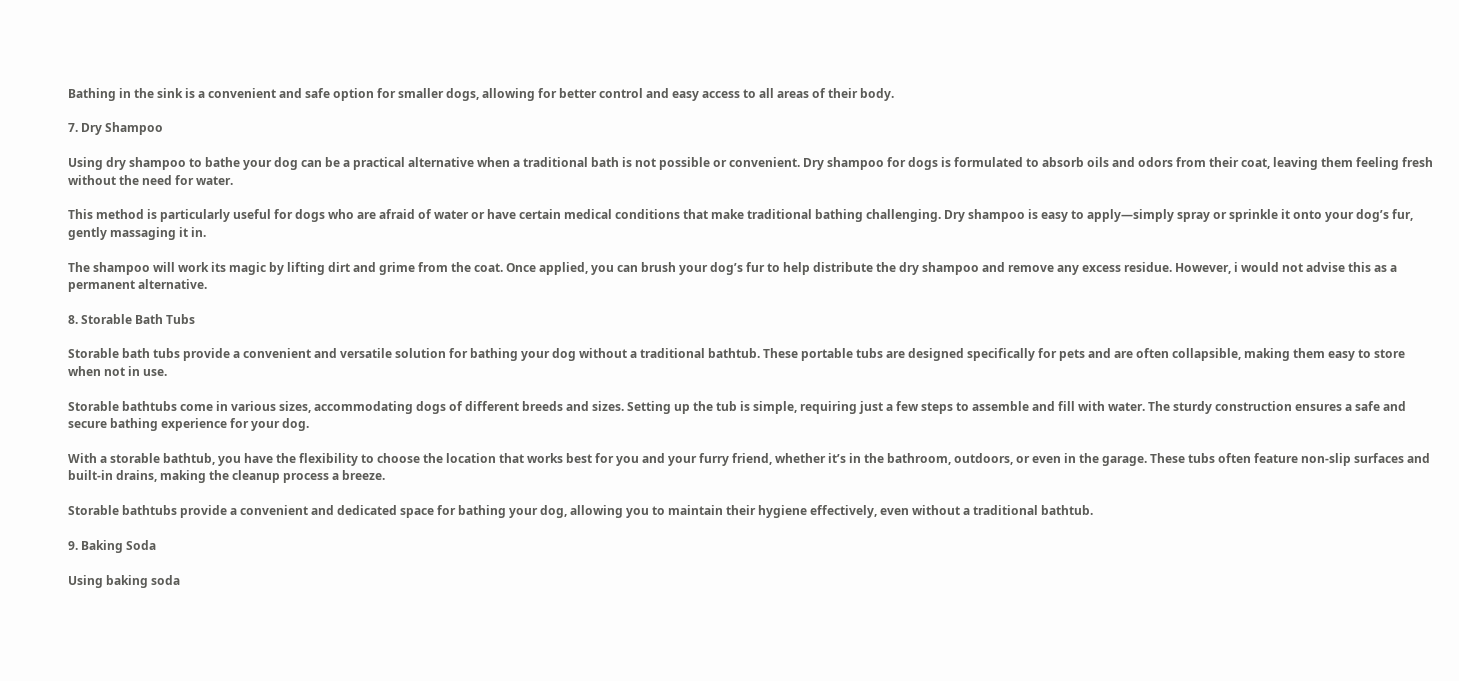Bathing in the sink is a convenient and safe option for smaller dogs, allowing for better control and easy access to all areas of their body.

7. Dry Shampoo

Using dry shampoo to bathe your dog can be a practical alternative when a traditional bath is not possible or convenient. Dry shampoo for dogs is formulated to absorb oils and odors from their coat, leaving them feeling fresh without the need for water.

This method is particularly useful for dogs who are afraid of water or have certain medical conditions that make traditional bathing challenging. Dry shampoo is easy to apply—simply spray or sprinkle it onto your dog’s fur, gently massaging it in.

The shampoo will work its magic by lifting dirt and grime from the coat. Once applied, you can brush your dog’s fur to help distribute the dry shampoo and remove any excess residue. However, i would not advise this as a permanent alternative.

8. Storable Bath Tubs

Storable bath tubs provide a convenient and versatile solution for bathing your dog without a traditional bathtub. These portable tubs are designed specifically for pets and are often collapsible, making them easy to store when not in use.

Storable bathtubs come in various sizes, accommodating dogs of different breeds and sizes. Setting up the tub is simple, requiring just a few steps to assemble and fill with water. The sturdy construction ensures a safe and secure bathing experience for your dog.

With a storable bathtub, you have the flexibility to choose the location that works best for you and your furry friend, whether it’s in the bathroom, outdoors, or even in the garage. These tubs often feature non-slip surfaces and built-in drains, making the cleanup process a breeze.

Storable bathtubs provide a convenient and dedicated space for bathing your dog, allowing you to maintain their hygiene effectively, even without a traditional bathtub.

9. Baking Soda

Using baking soda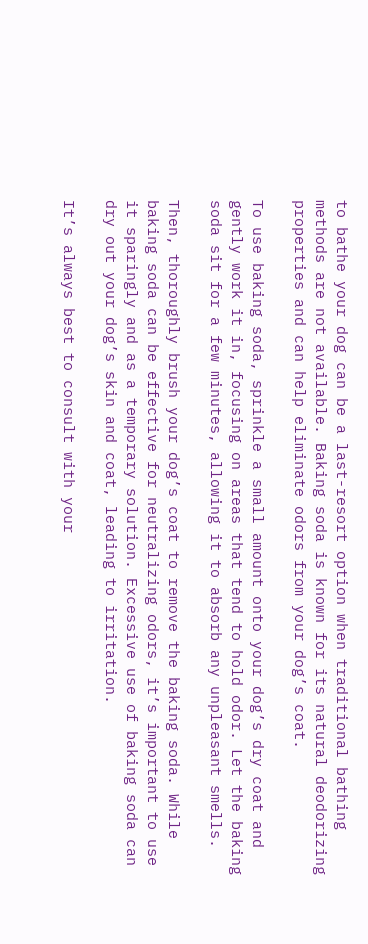to bathe your dog can be a last-resort option when traditional bathing methods are not available. Baking soda is known for its natural deodorizing properties and can help eliminate odors from your dog’s coat.

To use baking soda, sprinkle a small amount onto your dog’s dry coat and gently work it in, focusing on areas that tend to hold odor. Let the baking soda sit for a few minutes, allowing it to absorb any unpleasant smells.

Then, thoroughly brush your dog’s coat to remove the baking soda. While baking soda can be effective for neutralizing odors, it’s important to use it sparingly and as a temporary solution. Excessive use of baking soda can dry out your dog’s skin and coat, leading to irritation.

It’s always best to consult with your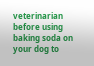veterinarian before using baking soda on your dog to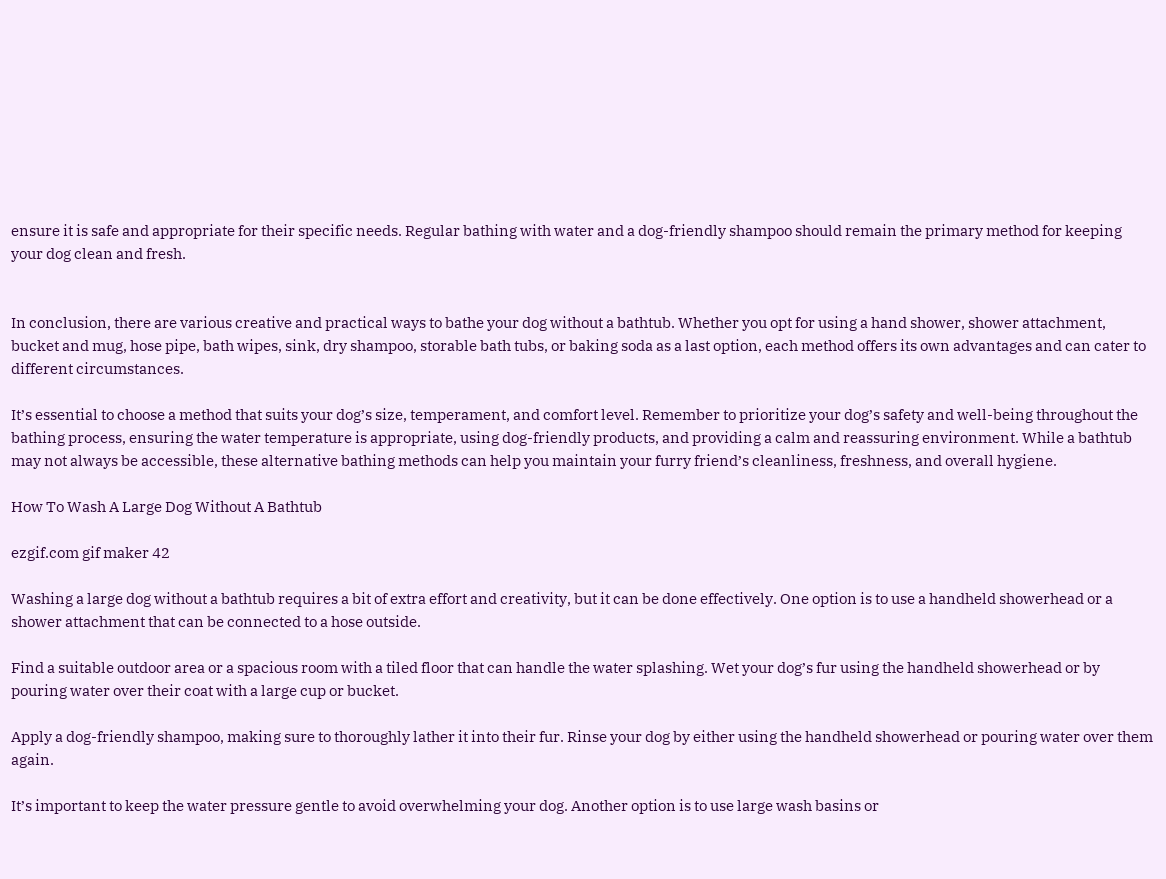ensure it is safe and appropriate for their specific needs. Regular bathing with water and a dog-friendly shampoo should remain the primary method for keeping your dog clean and fresh.


In conclusion, there are various creative and practical ways to bathe your dog without a bathtub. Whether you opt for using a hand shower, shower attachment, bucket and mug, hose pipe, bath wipes, sink, dry shampoo, storable bath tubs, or baking soda as a last option, each method offers its own advantages and can cater to different circumstances.

It’s essential to choose a method that suits your dog’s size, temperament, and comfort level. Remember to prioritize your dog’s safety and well-being throughout the bathing process, ensuring the water temperature is appropriate, using dog-friendly products, and providing a calm and reassuring environment. While a bathtub may not always be accessible, these alternative bathing methods can help you maintain your furry friend’s cleanliness, freshness, and overall hygiene.

How To Wash A Large Dog Without A Bathtub

ezgif.com gif maker 42

Washing a large dog without a bathtub requires a bit of extra effort and creativity, but it can be done effectively. One option is to use a handheld showerhead or a shower attachment that can be connected to a hose outside.

Find a suitable outdoor area or a spacious room with a tiled floor that can handle the water splashing. Wet your dog’s fur using the handheld showerhead or by pouring water over their coat with a large cup or bucket.

Apply a dog-friendly shampoo, making sure to thoroughly lather it into their fur. Rinse your dog by either using the handheld showerhead or pouring water over them again.

It’s important to keep the water pressure gentle to avoid overwhelming your dog. Another option is to use large wash basins or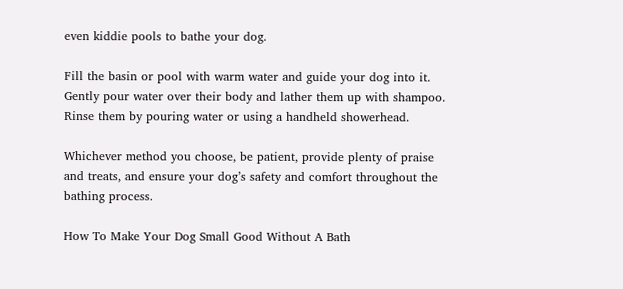even kiddie pools to bathe your dog.

Fill the basin or pool with warm water and guide your dog into it. Gently pour water over their body and lather them up with shampoo. Rinse them by pouring water or using a handheld showerhead.

Whichever method you choose, be patient, provide plenty of praise and treats, and ensure your dog’s safety and comfort throughout the bathing process.

How To Make Your Dog Small Good Without A Bath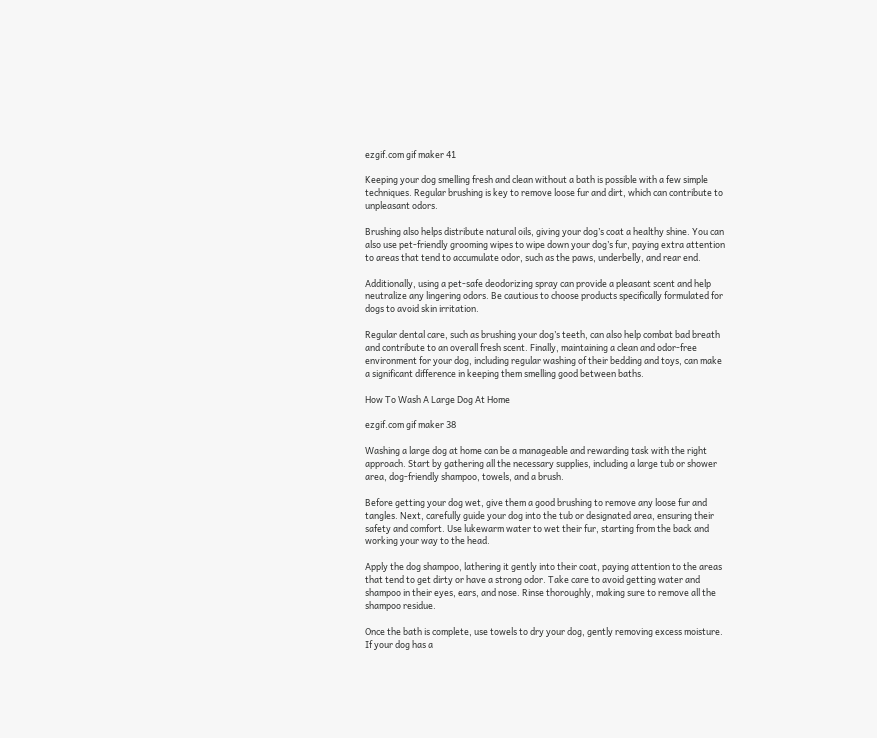ezgif.com gif maker 41

Keeping your dog smelling fresh and clean without a bath is possible with a few simple techniques. Regular brushing is key to remove loose fur and dirt, which can contribute to unpleasant odors.

Brushing also helps distribute natural oils, giving your dog’s coat a healthy shine. You can also use pet-friendly grooming wipes to wipe down your dog’s fur, paying extra attention to areas that tend to accumulate odor, such as the paws, underbelly, and rear end.

Additionally, using a pet-safe deodorizing spray can provide a pleasant scent and help neutralize any lingering odors. Be cautious to choose products specifically formulated for dogs to avoid skin irritation.

Regular dental care, such as brushing your dog’s teeth, can also help combat bad breath and contribute to an overall fresh scent. Finally, maintaining a clean and odor-free environment for your dog, including regular washing of their bedding and toys, can make a significant difference in keeping them smelling good between baths.

How To Wash A Large Dog At Home

ezgif.com gif maker 38

Washing a large dog at home can be a manageable and rewarding task with the right approach. Start by gathering all the necessary supplies, including a large tub or shower area, dog-friendly shampoo, towels, and a brush.

Before getting your dog wet, give them a good brushing to remove any loose fur and tangles. Next, carefully guide your dog into the tub or designated area, ensuring their safety and comfort. Use lukewarm water to wet their fur, starting from the back and working your way to the head.

Apply the dog shampoo, lathering it gently into their coat, paying attention to the areas that tend to get dirty or have a strong odor. Take care to avoid getting water and shampoo in their eyes, ears, and nose. Rinse thoroughly, making sure to remove all the shampoo residue.

Once the bath is complete, use towels to dry your dog, gently removing excess moisture. If your dog has a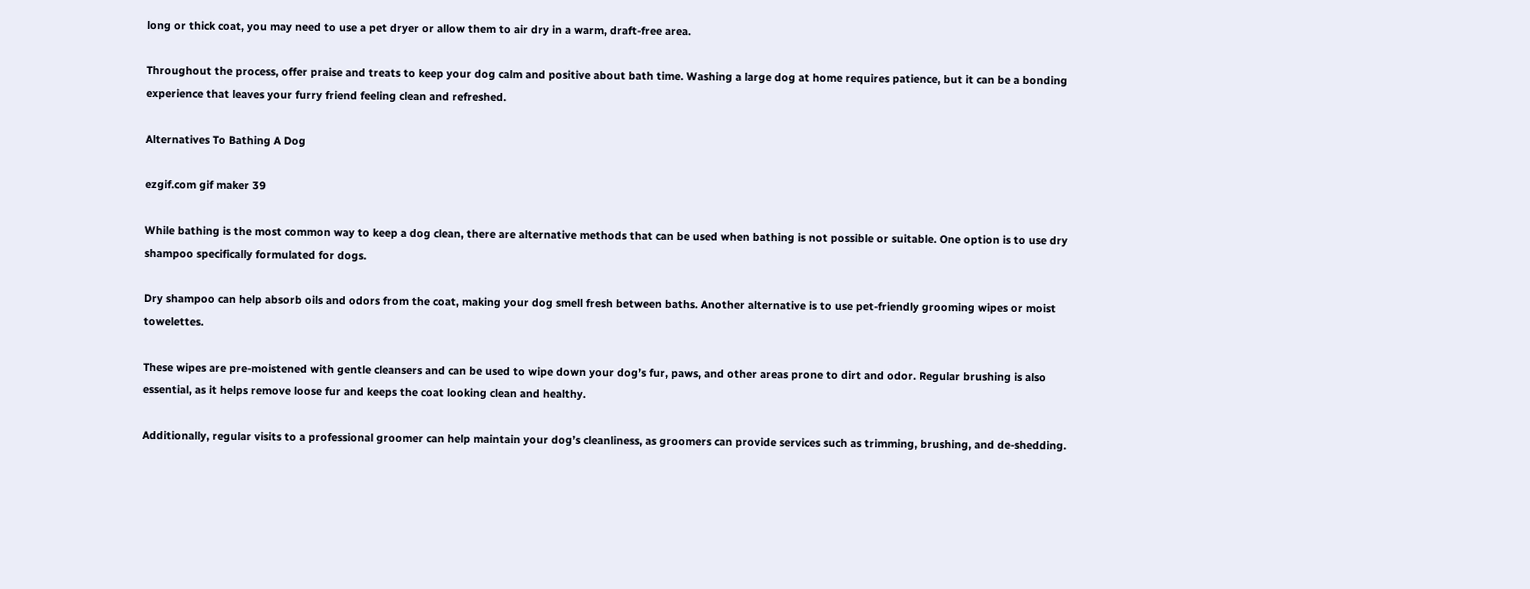long or thick coat, you may need to use a pet dryer or allow them to air dry in a warm, draft-free area.

Throughout the process, offer praise and treats to keep your dog calm and positive about bath time. Washing a large dog at home requires patience, but it can be a bonding experience that leaves your furry friend feeling clean and refreshed.

Alternatives To Bathing A Dog

ezgif.com gif maker 39

While bathing is the most common way to keep a dog clean, there are alternative methods that can be used when bathing is not possible or suitable. One option is to use dry shampoo specifically formulated for dogs.

Dry shampoo can help absorb oils and odors from the coat, making your dog smell fresh between baths. Another alternative is to use pet-friendly grooming wipes or moist towelettes.

These wipes are pre-moistened with gentle cleansers and can be used to wipe down your dog’s fur, paws, and other areas prone to dirt and odor. Regular brushing is also essential, as it helps remove loose fur and keeps the coat looking clean and healthy.

Additionally, regular visits to a professional groomer can help maintain your dog’s cleanliness, as groomers can provide services such as trimming, brushing, and de-shedding.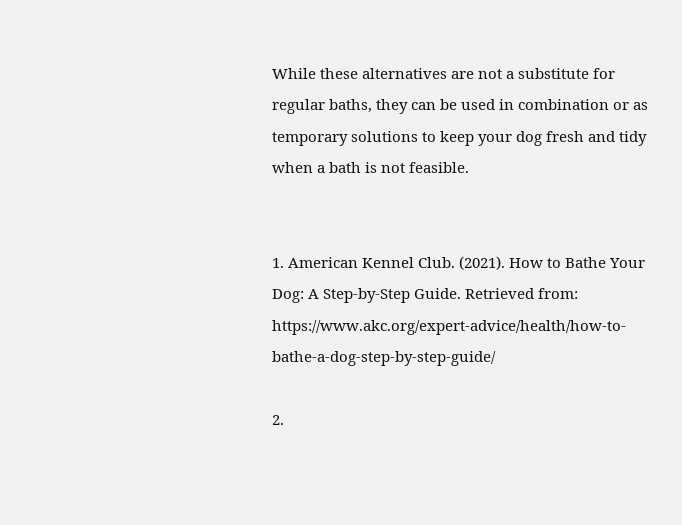While these alternatives are not a substitute for regular baths, they can be used in combination or as temporary solutions to keep your dog fresh and tidy when a bath is not feasible.


1. American Kennel Club. (2021). How to Bathe Your Dog: A Step-by-Step Guide. Retrieved from: https://www.akc.org/expert-advice/health/how-to-bathe-a-dog-step-by-step-guide/

2.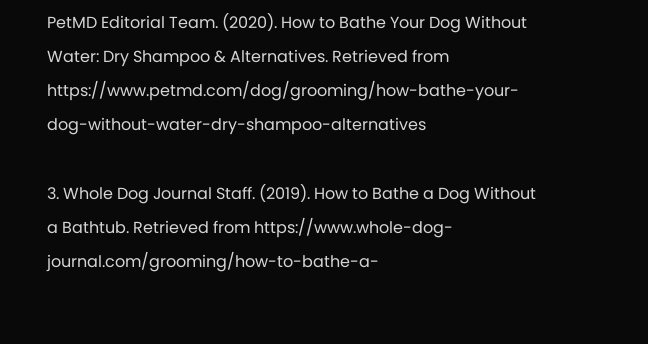PetMD Editorial Team. (2020). How to Bathe Your Dog Without Water: Dry Shampoo & Alternatives. Retrieved from https://www.petmd.com/dog/grooming/how-bathe-your-dog-without-water-dry-shampoo-alternatives

3. Whole Dog Journal Staff. (2019). How to Bathe a Dog Without a Bathtub. Retrieved from https://www.whole-dog-journal.com/grooming/how-to-bathe-a-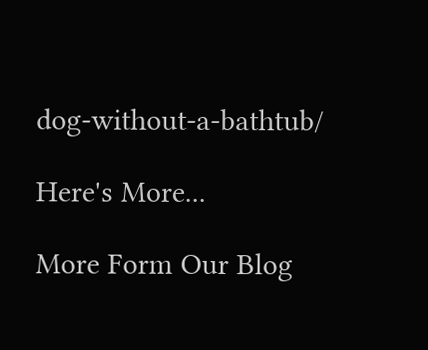dog-without-a-bathtub/

Here's More...

More Form Our Blog